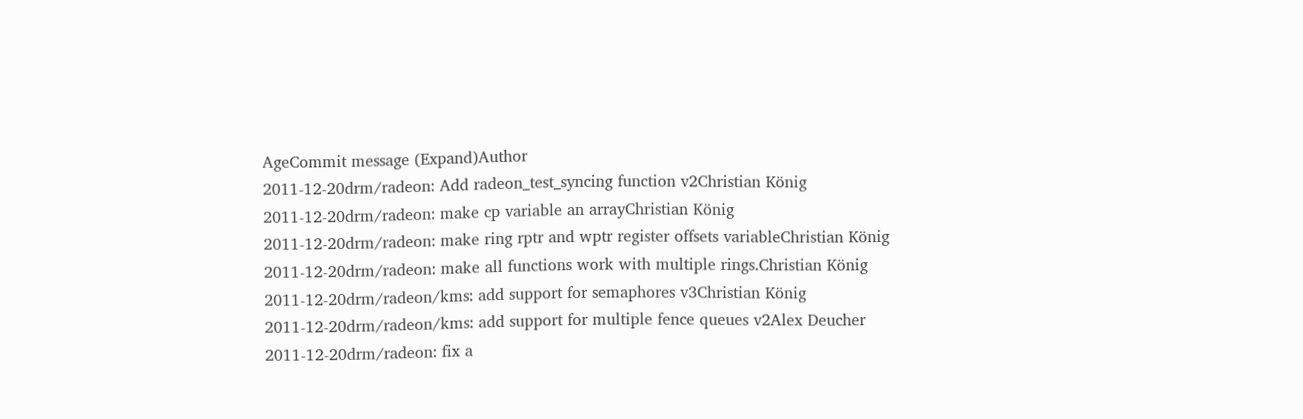AgeCommit message (Expand)Author
2011-12-20drm/radeon: Add radeon_test_syncing function v2Christian König
2011-12-20drm/radeon: make cp variable an arrayChristian König
2011-12-20drm/radeon: make ring rptr and wptr register offsets variableChristian König
2011-12-20drm/radeon: make all functions work with multiple rings.Christian König
2011-12-20drm/radeon/kms: add support for semaphores v3Christian König
2011-12-20drm/radeon/kms: add support for multiple fence queues v2Alex Deucher
2011-12-20drm/radeon: fix a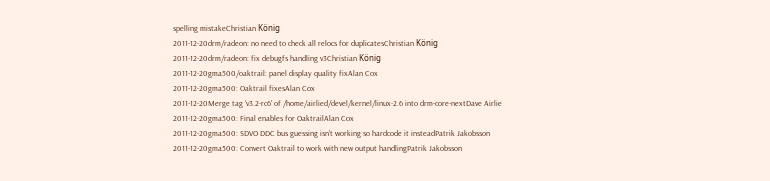spelling mistakeChristian König
2011-12-20drm/radeon: no need to check all relocs for duplicatesChristian König
2011-12-20drm/radeon: fix debugfs handling v3Christian König
2011-12-20gma500/oaktrail: panel display quality fixAlan Cox
2011-12-20gma500: Oaktrail fixesAlan Cox
2011-12-20Merge tag 'v3.2-rc6' of /home/airlied/devel/kernel/linux-2.6 into drm-core-nextDave Airlie
2011-12-20gma500: Final enables for OaktrailAlan Cox
2011-12-20gma500: SDVO DDC bus guessing isn't working so hardcode it insteadPatrik Jakobsson
2011-12-20gma500: Convert Oaktrail to work with new output handlingPatrik Jakobsson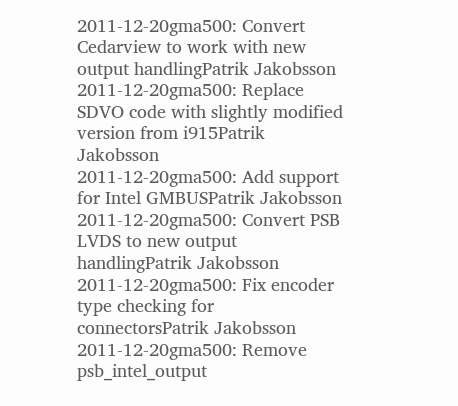2011-12-20gma500: Convert Cedarview to work with new output handlingPatrik Jakobsson
2011-12-20gma500: Replace SDVO code with slightly modified version from i915Patrik Jakobsson
2011-12-20gma500: Add support for Intel GMBUSPatrik Jakobsson
2011-12-20gma500: Convert PSB LVDS to new output handlingPatrik Jakobsson
2011-12-20gma500: Fix encoder type checking for connectorsPatrik Jakobsson
2011-12-20gma500: Remove psb_intel_output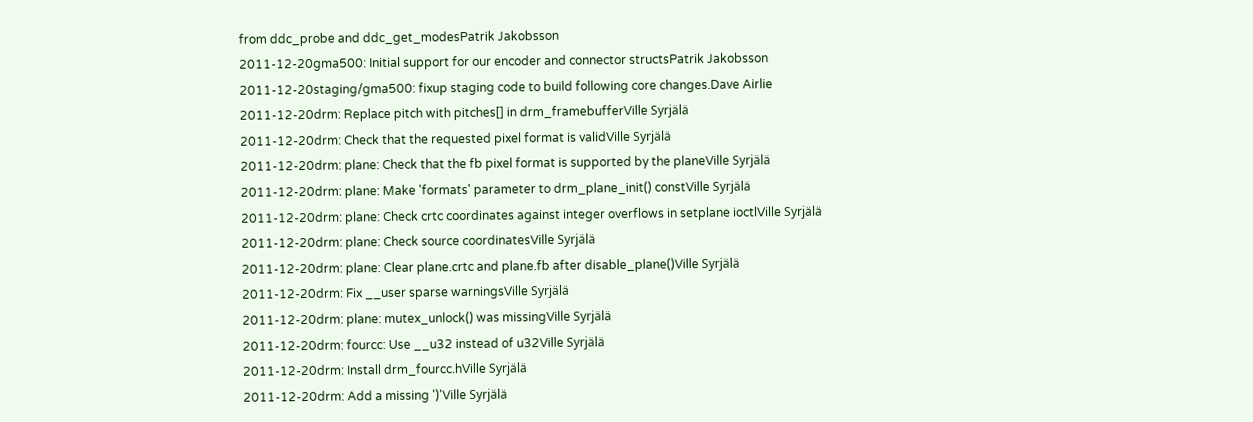from ddc_probe and ddc_get_modesPatrik Jakobsson
2011-12-20gma500: Initial support for our encoder and connector structsPatrik Jakobsson
2011-12-20staging/gma500: fixup staging code to build following core changes.Dave Airlie
2011-12-20drm: Replace pitch with pitches[] in drm_framebufferVille Syrjälä
2011-12-20drm: Check that the requested pixel format is validVille Syrjälä
2011-12-20drm: plane: Check that the fb pixel format is supported by the planeVille Syrjälä
2011-12-20drm: plane: Make 'formats' parameter to drm_plane_init() constVille Syrjälä
2011-12-20drm: plane: Check crtc coordinates against integer overflows in setplane ioctlVille Syrjälä
2011-12-20drm: plane: Check source coordinatesVille Syrjälä
2011-12-20drm: plane: Clear plane.crtc and plane.fb after disable_plane()Ville Syrjälä
2011-12-20drm: Fix __user sparse warningsVille Syrjälä
2011-12-20drm: plane: mutex_unlock() was missingVille Syrjälä
2011-12-20drm: fourcc: Use __u32 instead of u32Ville Syrjälä
2011-12-20drm: Install drm_fourcc.hVille Syrjälä
2011-12-20drm: Add a missing ')'Ville Syrjälä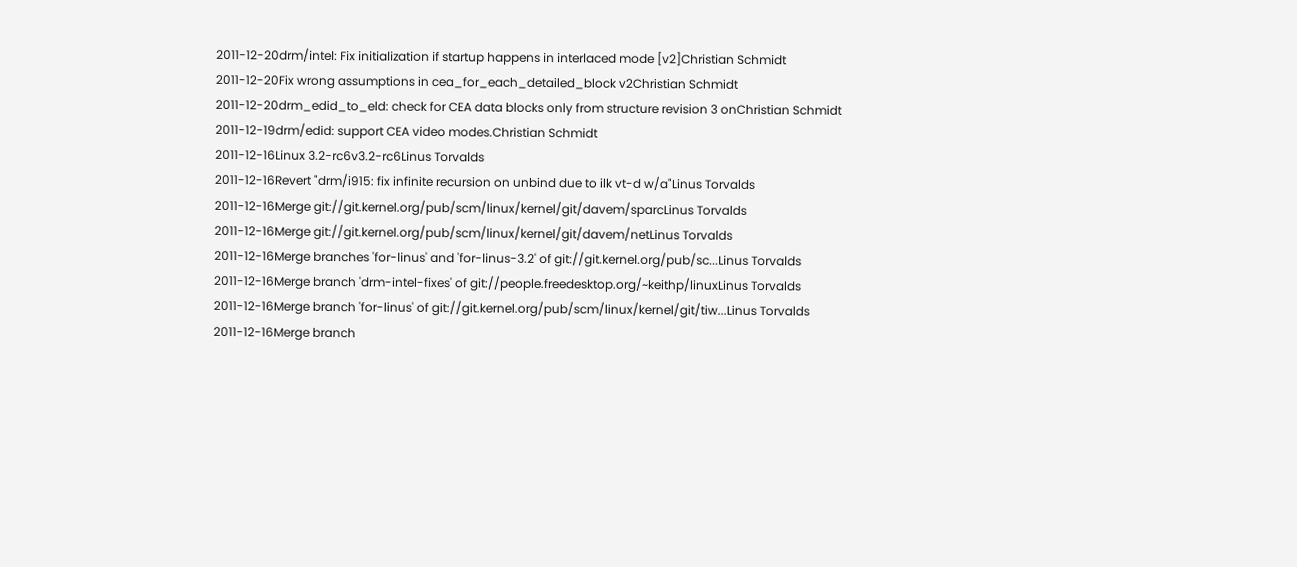2011-12-20drm/intel: Fix initialization if startup happens in interlaced mode [v2]Christian Schmidt
2011-12-20Fix wrong assumptions in cea_for_each_detailed_block v2Christian Schmidt
2011-12-20drm_edid_to_eld: check for CEA data blocks only from structure revision 3 onChristian Schmidt
2011-12-19drm/edid: support CEA video modes.Christian Schmidt
2011-12-16Linux 3.2-rc6v3.2-rc6Linus Torvalds
2011-12-16Revert "drm/i915: fix infinite recursion on unbind due to ilk vt-d w/a"Linus Torvalds
2011-12-16Merge git://git.kernel.org/pub/scm/linux/kernel/git/davem/sparcLinus Torvalds
2011-12-16Merge git://git.kernel.org/pub/scm/linux/kernel/git/davem/netLinus Torvalds
2011-12-16Merge branches 'for-linus' and 'for-linus-3.2' of git://git.kernel.org/pub/sc...Linus Torvalds
2011-12-16Merge branch 'drm-intel-fixes' of git://people.freedesktop.org/~keithp/linuxLinus Torvalds
2011-12-16Merge branch 'for-linus' of git://git.kernel.org/pub/scm/linux/kernel/git/tiw...Linus Torvalds
2011-12-16Merge branch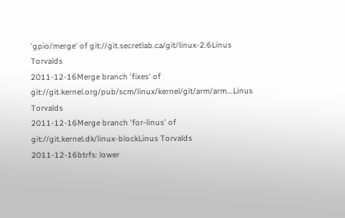'gpio/merge' of git://git.secretlab.ca/git/linux-2.6Linus Torvalds
2011-12-16Merge branch 'fixes' of git://git.kernel.org/pub/scm/linux/kernel/git/arm/arm...Linus Torvalds
2011-12-16Merge branch 'for-linus' of git://git.kernel.dk/linux-blockLinus Torvalds
2011-12-16btrfs: lower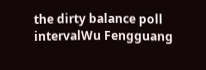the dirty balance poll intervalWu Fengguang